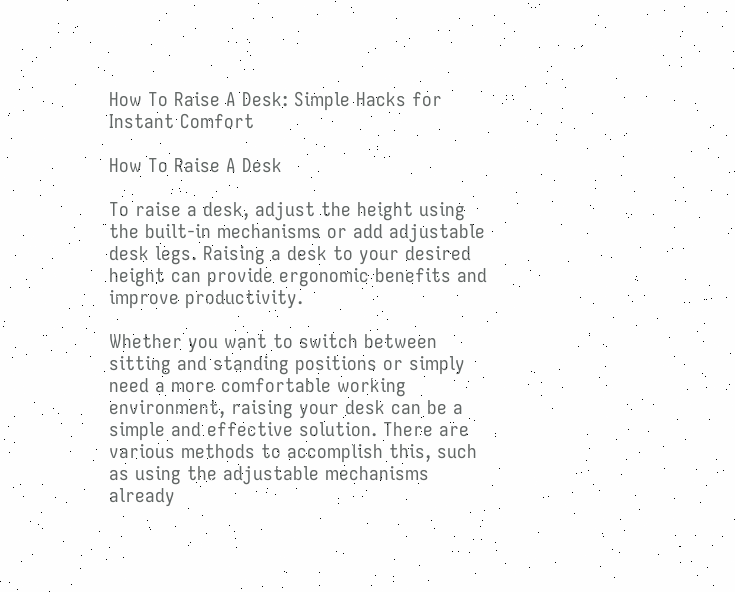How To Raise A Desk: Simple Hacks for Instant Comfort

How To Raise A Desk

To raise a desk, adjust the height using the built-in mechanisms or add adjustable desk legs. Raising a desk to your desired height can provide ergonomic benefits and improve productivity.

Whether you want to switch between sitting and standing positions or simply need a more comfortable working environment, raising your desk can be a simple and effective solution. There are various methods to accomplish this, such as using the adjustable mechanisms already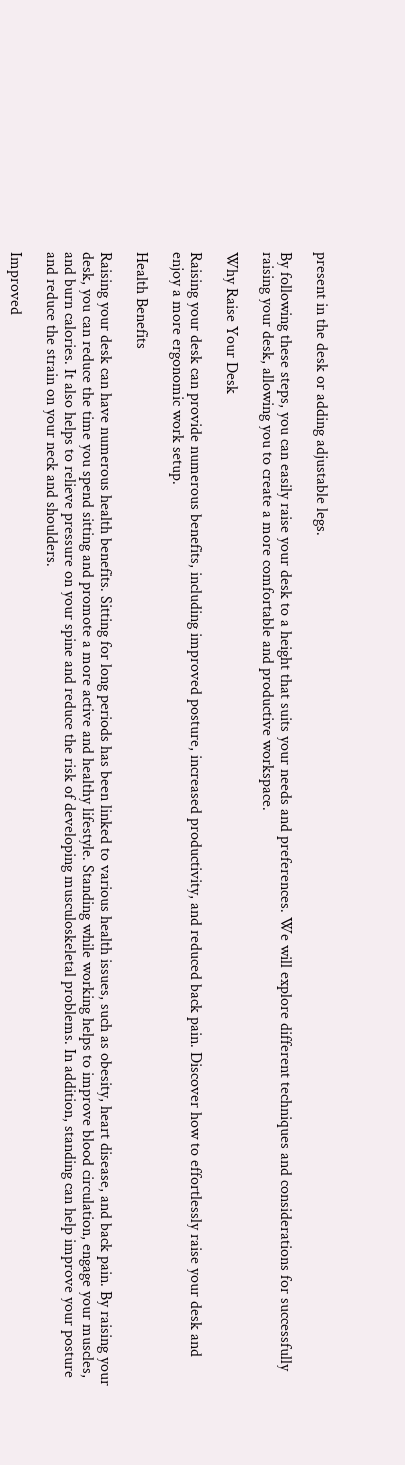present in the desk or adding adjustable legs.

By following these steps, you can easily raise your desk to a height that suits your needs and preferences. We will explore different techniques and considerations for successfully raising your desk, allowing you to create a more comfortable and productive workspace.

Why Raise Your Desk

Raising your desk can provide numerous benefits, including improved posture, increased productivity, and reduced back pain. Discover how to effortlessly raise your desk and enjoy a more ergonomic work setup.

Health Benefits

Raising your desk can have numerous health benefits. Sitting for long periods has been linked to various health issues, such as obesity, heart disease, and back pain. By raising your desk, you can reduce the time you spend sitting and promote a more active and healthy lifestyle. Standing while working helps to improve blood circulation, engage your muscles, and burn calories. It also helps to relieve pressure on your spine and reduce the risk of developing musculoskeletal problems. In addition, standing can help improve your posture and reduce the strain on your neck and shoulders.

Improved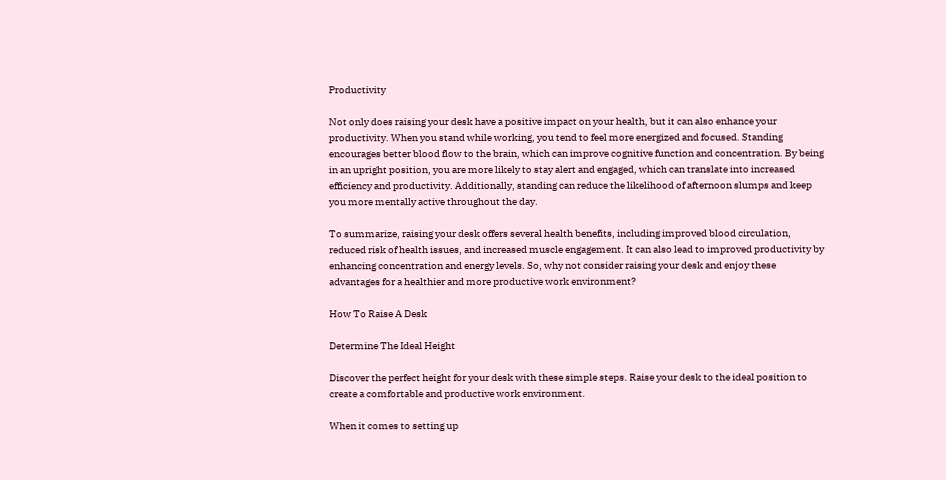Productivity

Not only does raising your desk have a positive impact on your health, but it can also enhance your productivity. When you stand while working, you tend to feel more energized and focused. Standing encourages better blood flow to the brain, which can improve cognitive function and concentration. By being in an upright position, you are more likely to stay alert and engaged, which can translate into increased efficiency and productivity. Additionally, standing can reduce the likelihood of afternoon slumps and keep you more mentally active throughout the day.

To summarize, raising your desk offers several health benefits, including improved blood circulation, reduced risk of health issues, and increased muscle engagement. It can also lead to improved productivity by enhancing concentration and energy levels. So, why not consider raising your desk and enjoy these advantages for a healthier and more productive work environment?

How To Raise A Desk

Determine The Ideal Height

Discover the perfect height for your desk with these simple steps. Raise your desk to the ideal position to create a comfortable and productive work environment.

When it comes to setting up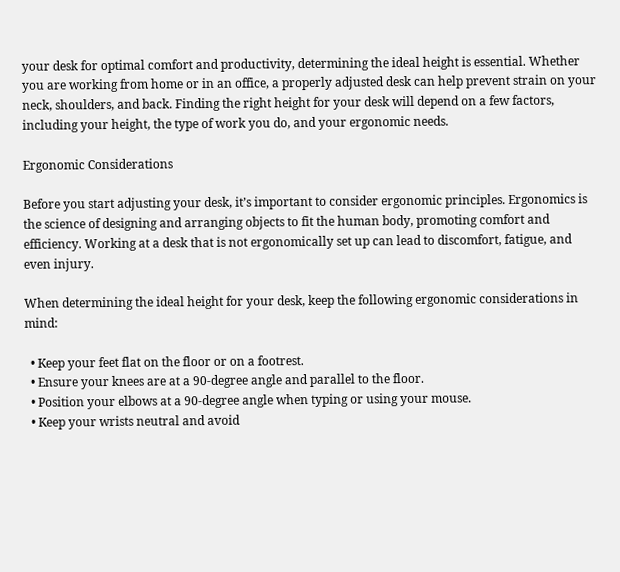your desk for optimal comfort and productivity, determining the ideal height is essential. Whether you are working from home or in an office, a properly adjusted desk can help prevent strain on your neck, shoulders, and back. Finding the right height for your desk will depend on a few factors, including your height, the type of work you do, and your ergonomic needs.

Ergonomic Considerations

Before you start adjusting your desk, it’s important to consider ergonomic principles. Ergonomics is the science of designing and arranging objects to fit the human body, promoting comfort and efficiency. Working at a desk that is not ergonomically set up can lead to discomfort, fatigue, and even injury.

When determining the ideal height for your desk, keep the following ergonomic considerations in mind:

  • Keep your feet flat on the floor or on a footrest.
  • Ensure your knees are at a 90-degree angle and parallel to the floor.
  • Position your elbows at a 90-degree angle when typing or using your mouse.
  • Keep your wrists neutral and avoid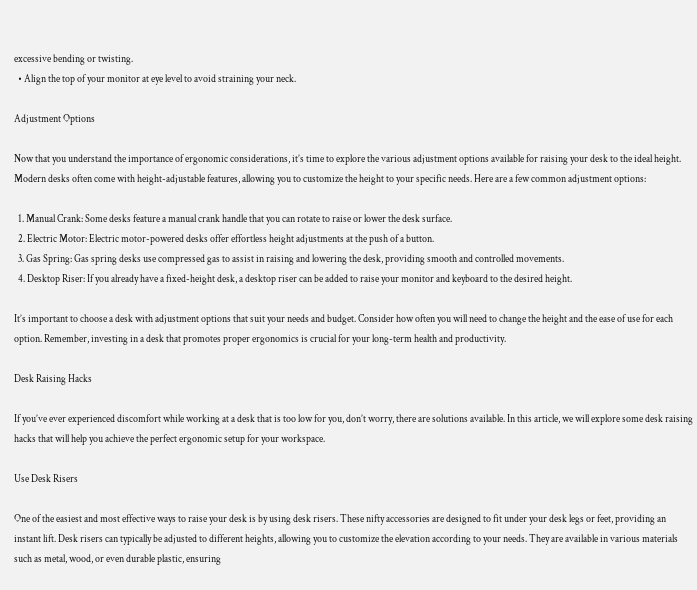excessive bending or twisting.
  • Align the top of your monitor at eye level to avoid straining your neck.

Adjustment Options

Now that you understand the importance of ergonomic considerations, it’s time to explore the various adjustment options available for raising your desk to the ideal height. Modern desks often come with height-adjustable features, allowing you to customize the height to your specific needs. Here are a few common adjustment options:

  1. Manual Crank: Some desks feature a manual crank handle that you can rotate to raise or lower the desk surface.
  2. Electric Motor: Electric motor-powered desks offer effortless height adjustments at the push of a button.
  3. Gas Spring: Gas spring desks use compressed gas to assist in raising and lowering the desk, providing smooth and controlled movements.
  4. Desktop Riser: If you already have a fixed-height desk, a desktop riser can be added to raise your monitor and keyboard to the desired height.

It’s important to choose a desk with adjustment options that suit your needs and budget. Consider how often you will need to change the height and the ease of use for each option. Remember, investing in a desk that promotes proper ergonomics is crucial for your long-term health and productivity.

Desk Raising Hacks

If you’ve ever experienced discomfort while working at a desk that is too low for you, don’t worry, there are solutions available. In this article, we will explore some desk raising hacks that will help you achieve the perfect ergonomic setup for your workspace.

Use Desk Risers

One of the easiest and most effective ways to raise your desk is by using desk risers. These nifty accessories are designed to fit under your desk legs or feet, providing an instant lift. Desk risers can typically be adjusted to different heights, allowing you to customize the elevation according to your needs. They are available in various materials such as metal, wood, or even durable plastic, ensuring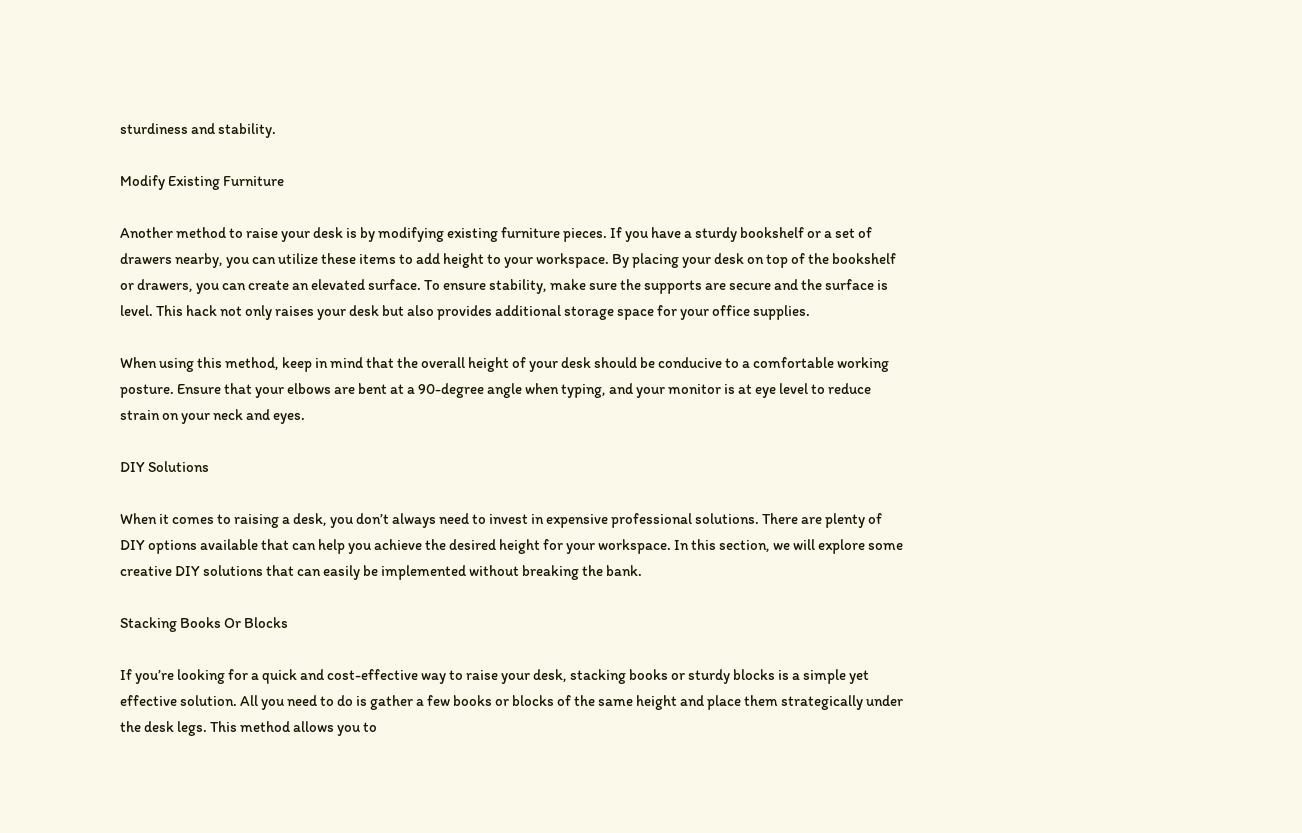sturdiness and stability.

Modify Existing Furniture

Another method to raise your desk is by modifying existing furniture pieces. If you have a sturdy bookshelf or a set of drawers nearby, you can utilize these items to add height to your workspace. By placing your desk on top of the bookshelf or drawers, you can create an elevated surface. To ensure stability, make sure the supports are secure and the surface is level. This hack not only raises your desk but also provides additional storage space for your office supplies.

When using this method, keep in mind that the overall height of your desk should be conducive to a comfortable working posture. Ensure that your elbows are bent at a 90-degree angle when typing, and your monitor is at eye level to reduce strain on your neck and eyes.

DIY Solutions

When it comes to raising a desk, you don’t always need to invest in expensive professional solutions. There are plenty of DIY options available that can help you achieve the desired height for your workspace. In this section, we will explore some creative DIY solutions that can easily be implemented without breaking the bank.

Stacking Books Or Blocks

If you’re looking for a quick and cost-effective way to raise your desk, stacking books or sturdy blocks is a simple yet effective solution. All you need to do is gather a few books or blocks of the same height and place them strategically under the desk legs. This method allows you to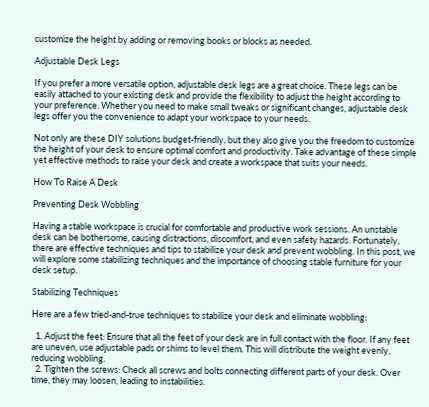customize the height by adding or removing books or blocks as needed.

Adjustable Desk Legs

If you prefer a more versatile option, adjustable desk legs are a great choice. These legs can be easily attached to your existing desk and provide the flexibility to adjust the height according to your preference. Whether you need to make small tweaks or significant changes, adjustable desk legs offer you the convenience to adapt your workspace to your needs.

Not only are these DIY solutions budget-friendly, but they also give you the freedom to customize the height of your desk to ensure optimal comfort and productivity. Take advantage of these simple yet effective methods to raise your desk and create a workspace that suits your needs.

How To Raise A Desk

Preventing Desk Wobbling

Having a stable workspace is crucial for comfortable and productive work sessions. An unstable desk can be bothersome, causing distractions, discomfort, and even safety hazards. Fortunately, there are effective techniques and tips to stabilize your desk and prevent wobbling. In this post, we will explore some stabilizing techniques and the importance of choosing stable furniture for your desk setup.

Stabilizing Techniques

Here are a few tried-and-true techniques to stabilize your desk and eliminate wobbling:

  1. Adjust the feet: Ensure that all the feet of your desk are in full contact with the floor. If any feet are uneven, use adjustable pads or shims to level them. This will distribute the weight evenly, reducing wobbling.
  2. Tighten the screws: Check all screws and bolts connecting different parts of your desk. Over time, they may loosen, leading to instabilities.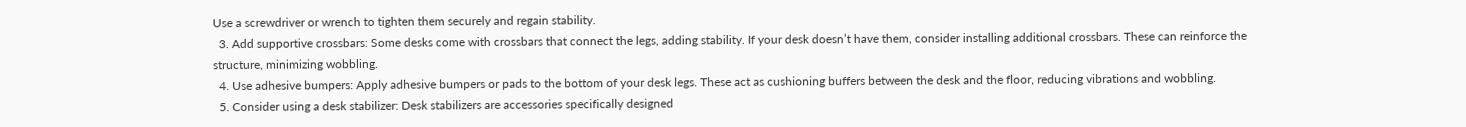Use a screwdriver or wrench to tighten them securely and regain stability.
  3. Add supportive crossbars: Some desks come with crossbars that connect the legs, adding stability. If your desk doesn’t have them, consider installing additional crossbars. These can reinforce the structure, minimizing wobbling.
  4. Use adhesive bumpers: Apply adhesive bumpers or pads to the bottom of your desk legs. These act as cushioning buffers between the desk and the floor, reducing vibrations and wobbling.
  5. Consider using a desk stabilizer: Desk stabilizers are accessories specifically designed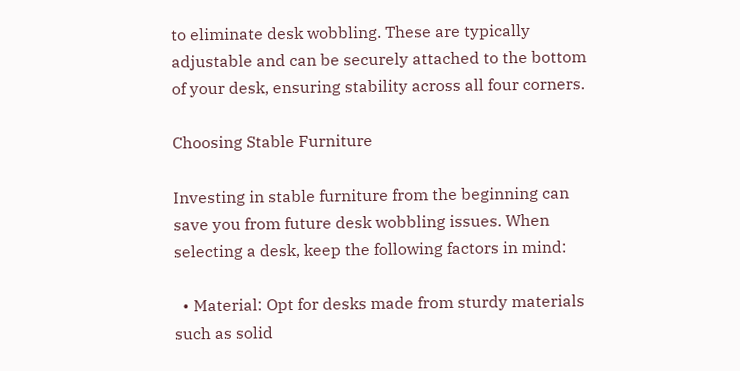to eliminate desk wobbling. These are typically adjustable and can be securely attached to the bottom of your desk, ensuring stability across all four corners.

Choosing Stable Furniture

Investing in stable furniture from the beginning can save you from future desk wobbling issues. When selecting a desk, keep the following factors in mind:

  • Material: Opt for desks made from sturdy materials such as solid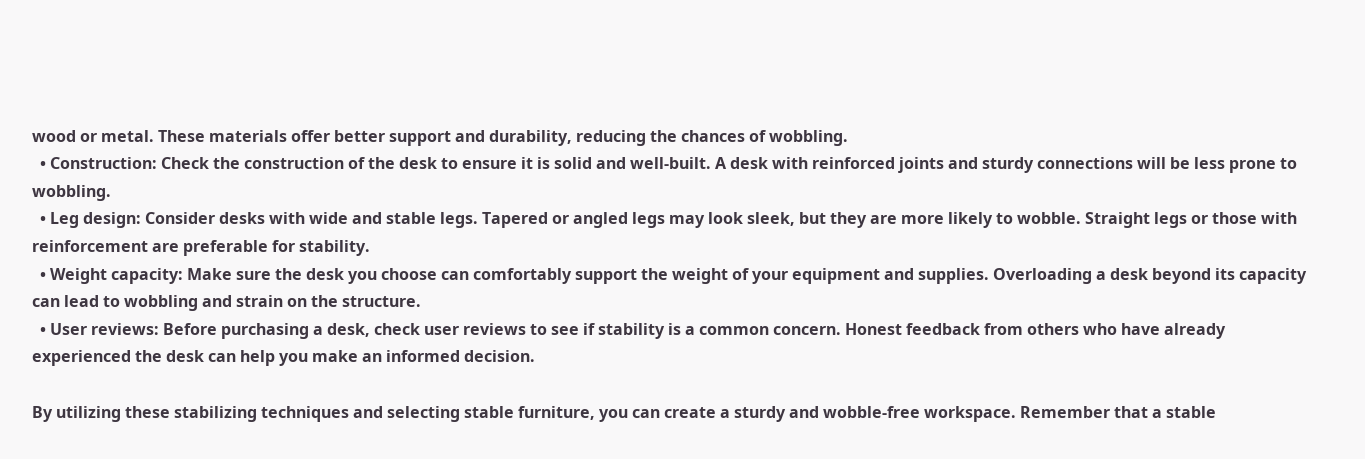wood or metal. These materials offer better support and durability, reducing the chances of wobbling.
  • Construction: Check the construction of the desk to ensure it is solid and well-built. A desk with reinforced joints and sturdy connections will be less prone to wobbling.
  • Leg design: Consider desks with wide and stable legs. Tapered or angled legs may look sleek, but they are more likely to wobble. Straight legs or those with reinforcement are preferable for stability.
  • Weight capacity: Make sure the desk you choose can comfortably support the weight of your equipment and supplies. Overloading a desk beyond its capacity can lead to wobbling and strain on the structure.
  • User reviews: Before purchasing a desk, check user reviews to see if stability is a common concern. Honest feedback from others who have already experienced the desk can help you make an informed decision.

By utilizing these stabilizing techniques and selecting stable furniture, you can create a sturdy and wobble-free workspace. Remember that a stable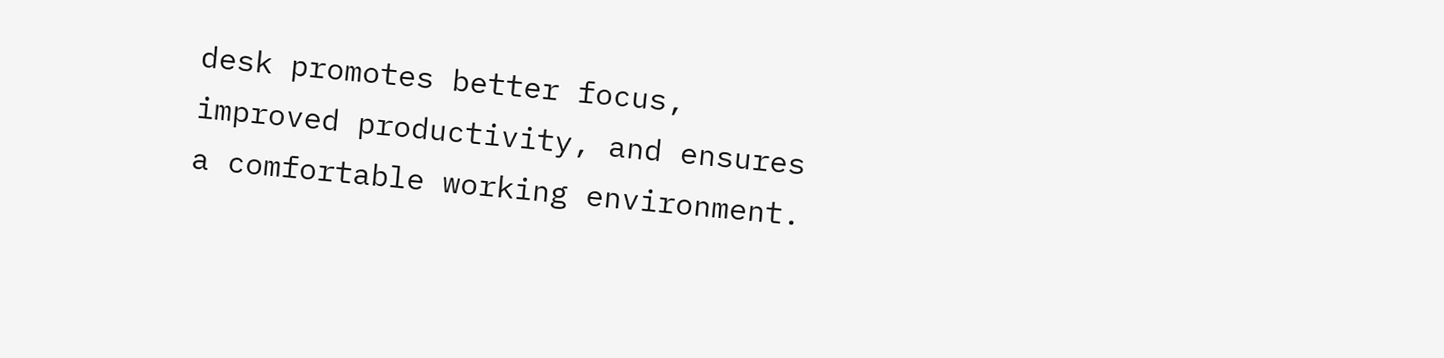desk promotes better focus, improved productivity, and ensures a comfortable working environment.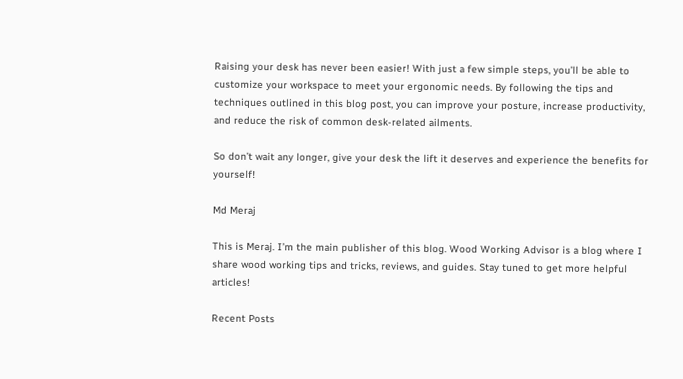Raising your desk has never been easier! With just a few simple steps, you’ll be able to customize your workspace to meet your ergonomic needs. By following the tips and techniques outlined in this blog post, you can improve your posture, increase productivity, and reduce the risk of common desk-related ailments.

So don’t wait any longer, give your desk the lift it deserves and experience the benefits for yourself!

Md Meraj

This is Meraj. I’m the main publisher of this blog. Wood Working Advisor is a blog where I share wood working tips and tricks, reviews, and guides. Stay tuned to get more helpful articles!

Recent Posts